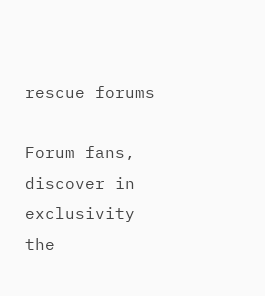rescue forums

Forum fans, discover in exclusivity the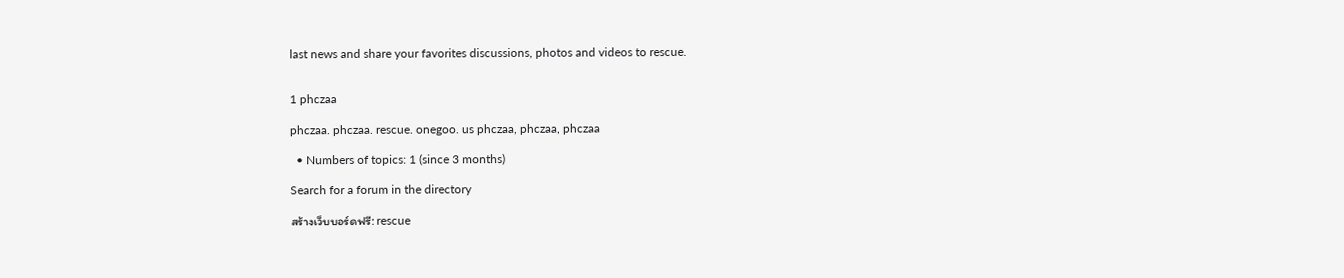last news and share your favorites discussions, photos and videos to rescue.


1 phczaa

phczaa. phczaa. rescue. onegoo. us phczaa, phczaa, phczaa

  • Numbers of topics: 1 (since 3 months)

Search for a forum in the directory

สร้างเว็บบอร์ดฟรี: rescue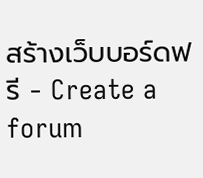สร้างเว็บบอร์ดฟรี - Create a forum